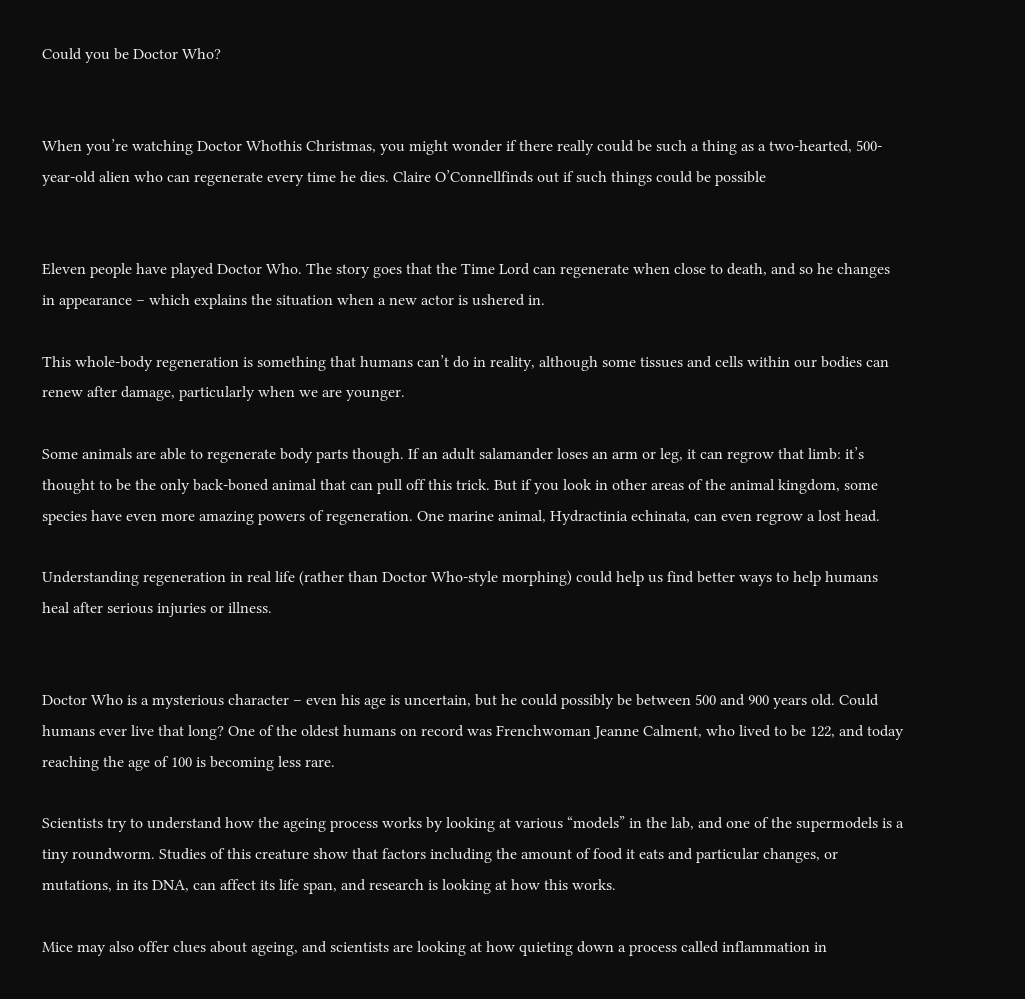Could you be Doctor Who?


When you’re watching Doctor Whothis Christmas, you might wonder if there really could be such a thing as a two-hearted, 500-year-old alien who can regenerate every time he dies. Claire O’Connellfinds out if such things could be possible


Eleven people have played Doctor Who. The story goes that the Time Lord can regenerate when close to death, and so he changes in appearance – which explains the situation when a new actor is ushered in.

This whole-body regeneration is something that humans can’t do in reality, although some tissues and cells within our bodies can renew after damage, particularly when we are younger.

Some animals are able to regenerate body parts though. If an adult salamander loses an arm or leg, it can regrow that limb: it’s thought to be the only back-boned animal that can pull off this trick. But if you look in other areas of the animal kingdom, some species have even more amazing powers of regeneration. One marine animal, Hydractinia echinata, can even regrow a lost head.

Understanding regeneration in real life (rather than Doctor Who-style morphing) could help us find better ways to help humans heal after serious injuries or illness.


Doctor Who is a mysterious character – even his age is uncertain, but he could possibly be between 500 and 900 years old. Could humans ever live that long? One of the oldest humans on record was Frenchwoman Jeanne Calment, who lived to be 122, and today reaching the age of 100 is becoming less rare.

Scientists try to understand how the ageing process works by looking at various “models” in the lab, and one of the supermodels is a tiny roundworm. Studies of this creature show that factors including the amount of food it eats and particular changes, or mutations, in its DNA, can affect its life span, and research is looking at how this works.

Mice may also offer clues about ageing, and scientists are looking at how quieting down a process called inflammation in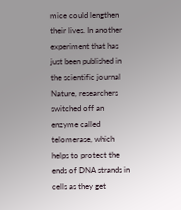mice could lengthen their lives. In another experiment that has just been published in the scientific journal Nature, researchers switched off an enzyme called telomerase, which helps to protect the ends of DNA strands in cells as they get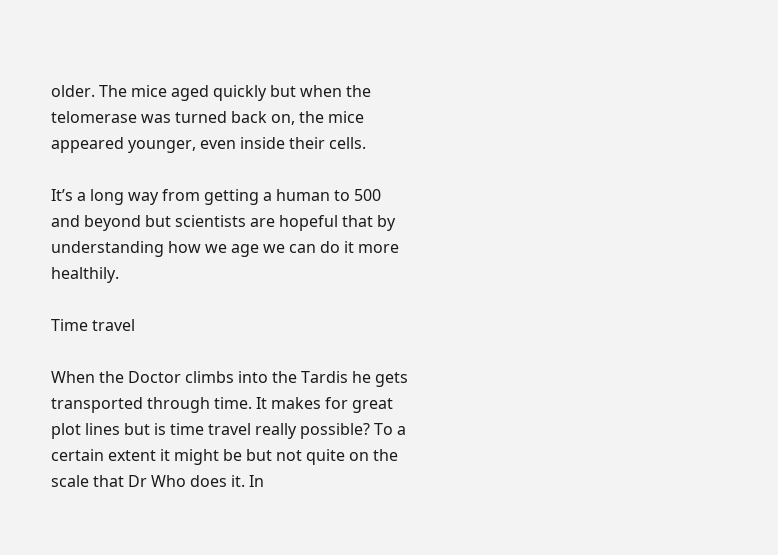older. The mice aged quickly but when the telomerase was turned back on, the mice appeared younger, even inside their cells.

It’s a long way from getting a human to 500 and beyond but scientists are hopeful that by understanding how we age we can do it more healthily.

Time travel

When the Doctor climbs into the Tardis he gets transported through time. It makes for great plot lines but is time travel really possible? To a certain extent it might be but not quite on the scale that Dr Who does it. In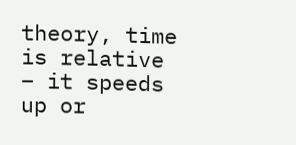theory, time is relative – it speeds up or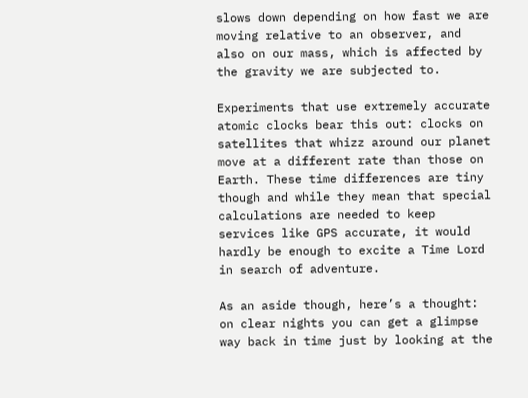slows down depending on how fast we are moving relative to an observer, and also on our mass, which is affected by the gravity we are subjected to.

Experiments that use extremely accurate atomic clocks bear this out: clocks on satellites that whizz around our planet move at a different rate than those on Earth. These time differences are tiny though and while they mean that special calculations are needed to keep services like GPS accurate, it would hardly be enough to excite a Time Lord in search of adventure.

As an aside though, here’s a thought: on clear nights you can get a glimpse way back in time just by looking at the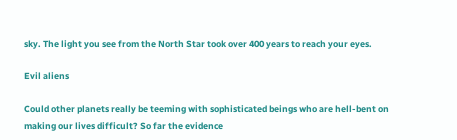sky. The light you see from the North Star took over 400 years to reach your eyes.

Evil aliens

Could other planets really be teeming with sophisticated beings who are hell-bent on making our lives difficult? So far the evidence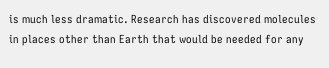is much less dramatic. Research has discovered molecules in places other than Earth that would be needed for any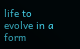life to evolve in a form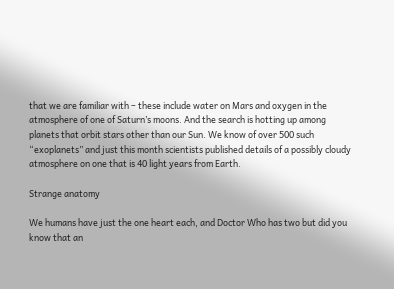that we are familiar with – these include water on Mars and oxygen in the atmosphere of one of Saturn’s moons. And the search is hotting up among planets that orbit stars other than our Sun. We know of over 500 such “exoplanets” and just this month scientists published details of a possibly cloudy atmosphere on one that is 40 light years from Earth.

Strange anatomy

We humans have just the one heart each, and Doctor Who has two but did you know that an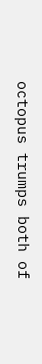octopus trumps both of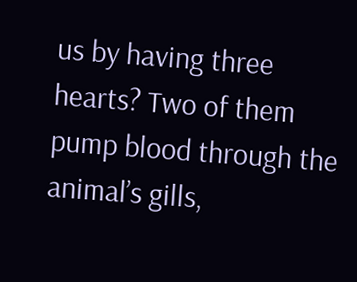us by having three hearts? Two of them pump blood through the animal’s gills,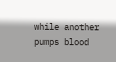while another pumps blood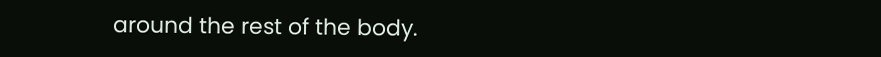around the rest of the body.